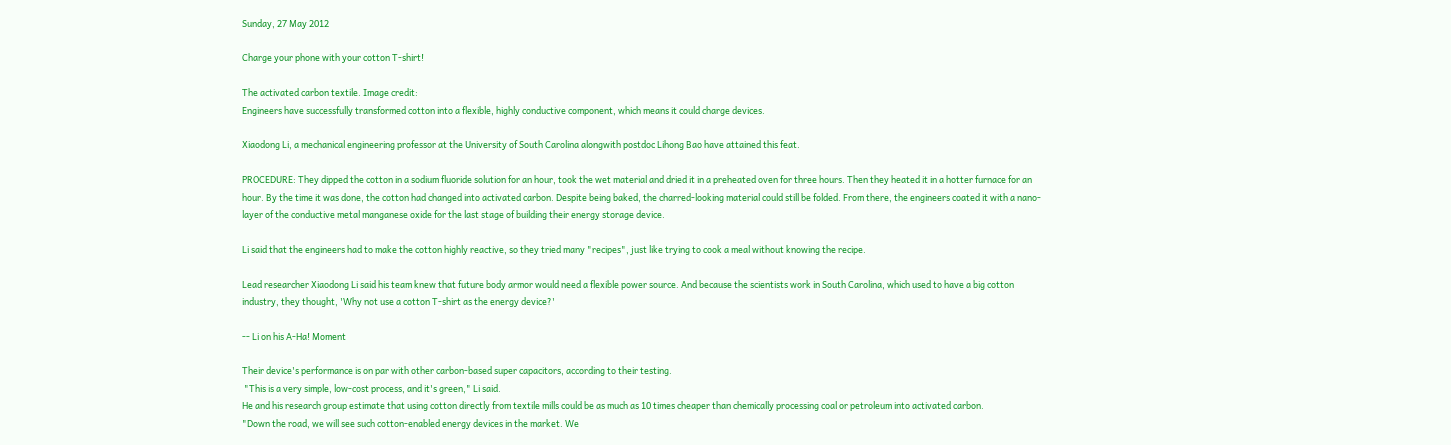Sunday, 27 May 2012

Charge your phone with your cotton T-shirt!

The activated carbon textile. Image credit:
Engineers have successfully transformed cotton into a flexible, highly conductive component, which means it could charge devices.

Xiaodong Li, a mechanical engineering professor at the University of South Carolina alongwith postdoc Lihong Bao have attained this feat.

PROCEDURE: They dipped the cotton in a sodium fluoride solution for an hour, took the wet material and dried it in a preheated oven for three hours. Then they heated it in a hotter furnace for an hour. By the time it was done, the cotton had changed into activated carbon. Despite being baked, the charred-looking material could still be folded. From there, the engineers coated it with a nano-layer of the conductive metal manganese oxide for the last stage of building their energy storage device.

Li said that the engineers had to make the cotton highly reactive, so they tried many "recipes", just like trying to cook a meal without knowing the recipe.

Lead researcher Xiaodong Li said his team knew that future body armor would need a flexible power source. And because the scientists work in South Carolina, which used to have a big cotton industry, they thought, 'Why not use a cotton T-shirt as the energy device?'

-- Li on his A-Ha! Moment

Their device's performance is on par with other carbon-based super capacitors, according to their testing.
 "This is a very simple, low-cost process, and it's green," Li said.
He and his research group estimate that using cotton directly from textile mills could be as much as 10 times cheaper than chemically processing coal or petroleum into activated carbon.
"Down the road, we will see such cotton-enabled energy devices in the market. We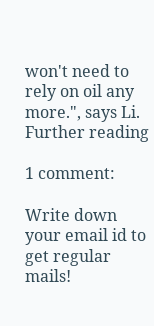won't need to rely on oil any more.", says Li.
Further reading

1 comment:

Write down your email id to get regular mails!